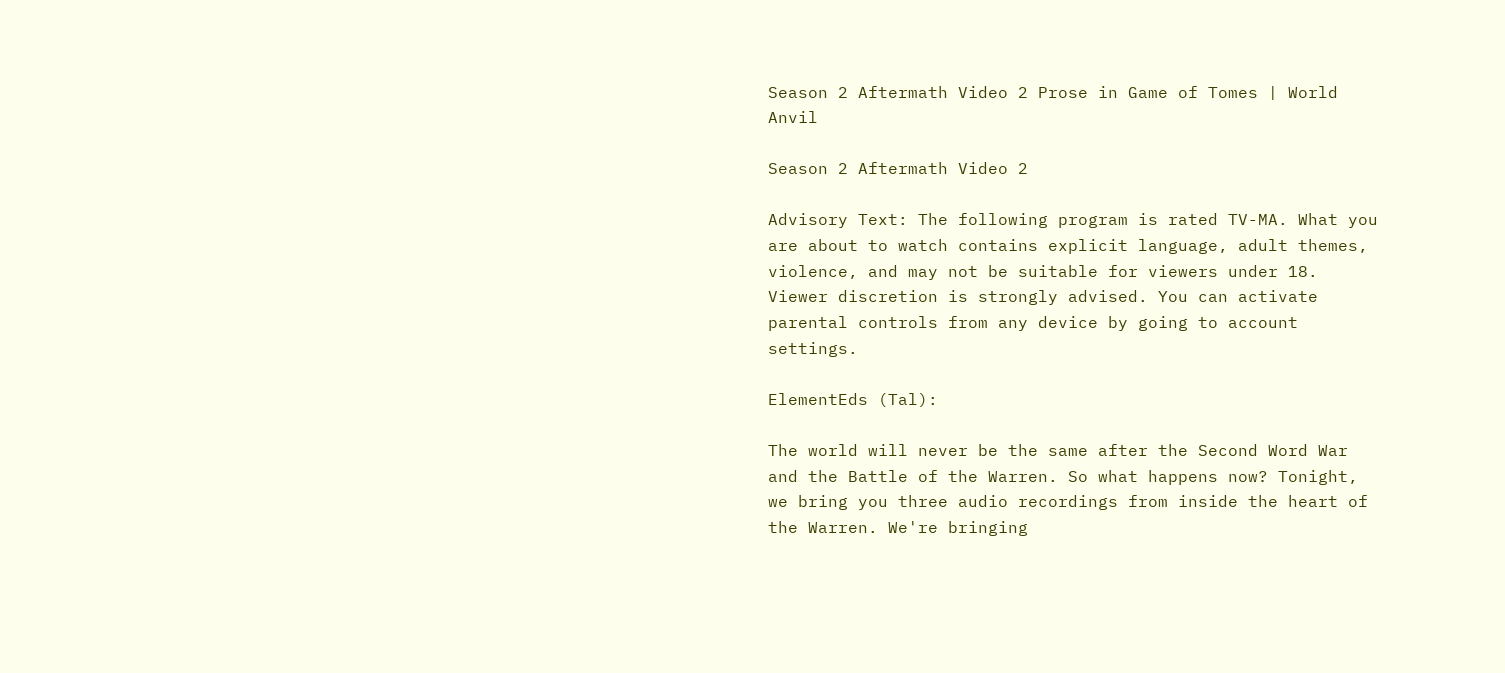Season 2 Aftermath Video 2 Prose in Game of Tomes | World Anvil

Season 2 Aftermath Video 2

Advisory Text: The following program is rated TV-MA. What you are about to watch contains explicit language, adult themes, violence, and may not be suitable for viewers under 18. Viewer discretion is strongly advised. You can activate parental controls from any device by going to account settings.

ElementEds (Tal):

The world will never be the same after the Second Word War and the Battle of the Warren. So what happens now? Tonight, we bring you three audio recordings from inside the heart of the Warren. We're bringing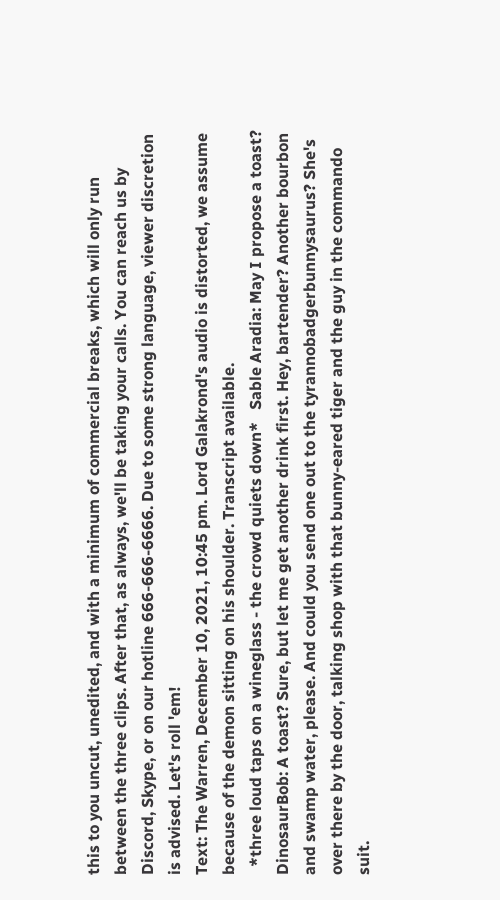this to you uncut, unedited, and with a minimum of commercial breaks, which will only run between the three clips. After that, as always, we'll be taking your calls. You can reach us by Discord, Skype, or on our hotline 666-666-6666. Due to some strong language, viewer discretion is advised. Let's roll 'em!
Text: The Warren, December 10, 2021, 10:45 pm. Lord Galakrond's audio is distorted, we assume because of the demon sitting on his shoulder. Transcript available.
  *three loud taps on a wineglass - the crowd quiets down*   Sable Aradia: May I propose a toast?   DinosaurBob: A toast? Sure, but let me get another drink first. Hey, bartender? Another bourbon and swamp water, please. And could you send one out to the tyrannobadgerbunnysaurus? She's over there by the door, talking shop with that bunny-eared tiger and the guy in the commando suit.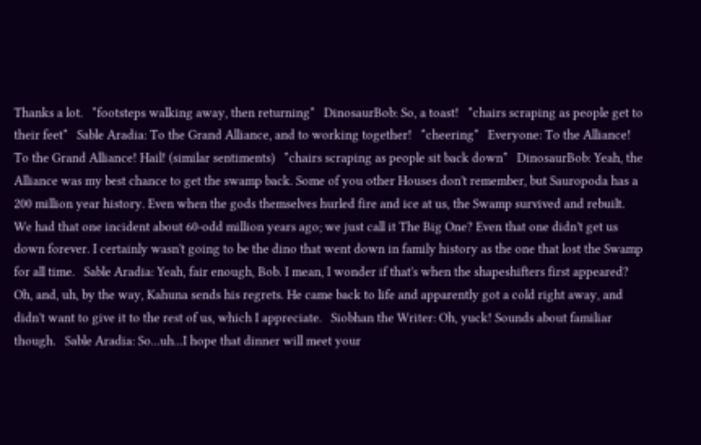Thanks a lot.   *footsteps walking away, then returning*   DinosaurBob: So, a toast!   *chairs scraping as people get to their feet*   Sable Aradia: To the Grand Alliance, and to working together!   *cheering*   Everyone: To the Alliance! To the Grand Alliance! Hail! (similar sentiments)   *chairs scraping as people sit back down*   DinosaurBob: Yeah, the Alliance was my best chance to get the swamp back. Some of you other Houses don't remember, but Sauropoda has a 200 million year history. Even when the gods themselves hurled fire and ice at us, the Swamp survived and rebuilt. We had that one incident about 60-odd million years ago; we just call it The Big One? Even that one didn't get us down forever. I certainly wasn't going to be the dino that went down in family history as the one that lost the Swamp for all time.   Sable Aradia: Yeah, fair enough, Bob. I mean, I wonder if that's when the shapeshifters first appeared? Oh, and, uh, by the way, Kahuna sends his regrets. He came back to life and apparently got a cold right away, and didn't want to give it to the rest of us, which I appreciate.   Siobhan the Writer: Oh, yuck! Sounds about familiar though.   Sable Aradia: So...uh...I hope that dinner will meet your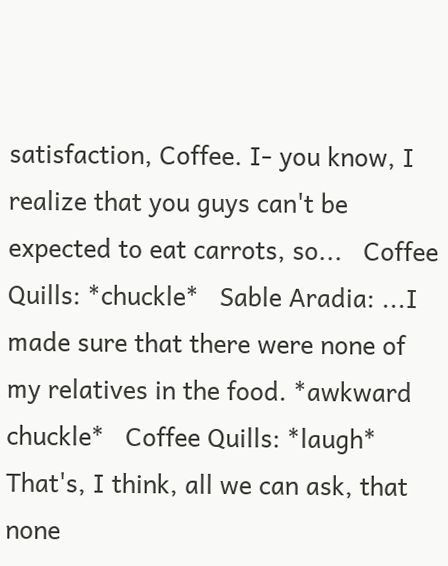satisfaction, Coffee. I- you know, I realize that you guys can't be expected to eat carrots, so...   Coffee Quills: *chuckle*   Sable Aradia: ...I made sure that there were none of my relatives in the food. *awkward chuckle*   Coffee Quills: *laugh* That's, I think, all we can ask, that none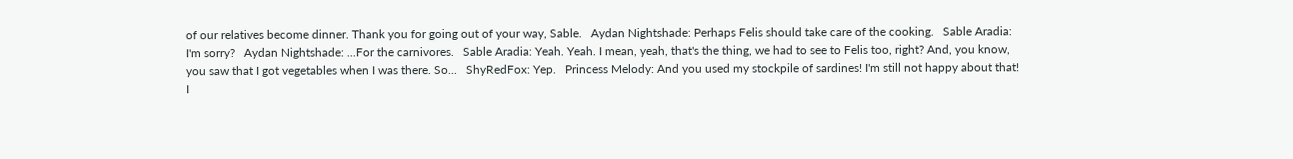of our relatives become dinner. Thank you for going out of your way, Sable.   Aydan Nightshade: Perhaps Felis should take care of the cooking.   Sable Aradia: I'm sorry?   Aydan Nightshade: ...For the carnivores.   Sable Aradia: Yeah. Yeah. I mean, yeah, that's the thing, we had to see to Felis too, right? And, you know, you saw that I got vegetables when I was there. So...   ShyRedFox: Yep.   Princess Melody: And you used my stockpile of sardines! I'm still not happy about that! I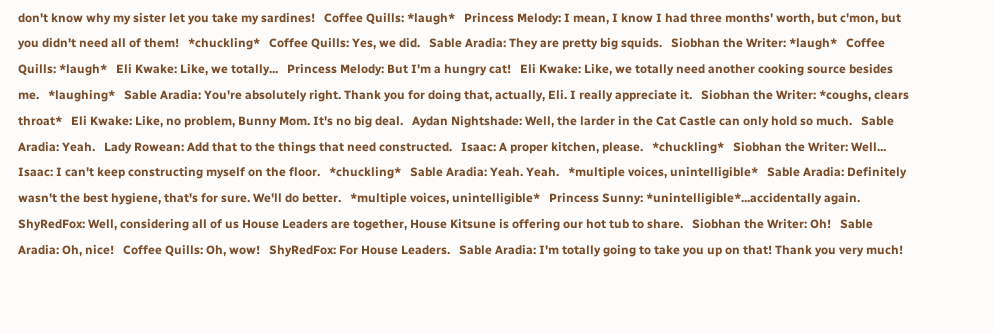don't know why my sister let you take my sardines!   Coffee Quills: *laugh*   Princess Melody: I mean, I know I had three months' worth, but c'mon, but you didn't need all of them!   *chuckling*   Coffee Quills: Yes, we did.   Sable Aradia: They are pretty big squids.   Siobhan the Writer: *laugh*   Coffee Quills: *laugh*   Eli Kwake: Like, we totally...   Princess Melody: But I'm a hungry cat!   Eli Kwake: Like, we totally need another cooking source besides me.   *laughing*   Sable Aradia: You're absolutely right. Thank you for doing that, actually, Eli. I really appreciate it.   Siobhan the Writer: *coughs, clears throat*   Eli Kwake: Like, no problem, Bunny Mom. It's no big deal.   Aydan Nightshade: Well, the larder in the Cat Castle can only hold so much.   Sable Aradia: Yeah.   Lady Rowean: Add that to the things that need constructed.   Isaac: A proper kitchen, please.   *chuckling*   Siobhan the Writer: Well...   Isaac: I can't keep constructing myself on the floor.   *chuckling*   Sable Aradia: Yeah. Yeah.   *multiple voices, unintelligible*   Sable Aradia: Definitely wasn't the best hygiene, that's for sure. We'll do better.   *multiple voices, unintelligible*   Princess Sunny: *unintelligible*...accidentally again.   ShyRedFox: Well, considering all of us House Leaders are together, House Kitsune is offering our hot tub to share.   Siobhan the Writer: Oh!   Sable Aradia: Oh, nice!   Coffee Quills: Oh, wow!   ShyRedFox: For House Leaders.   Sable Aradia: I'm totally going to take you up on that! Thank you very much!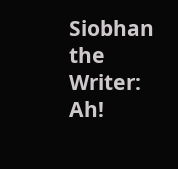Siobhan the Writer: Ah!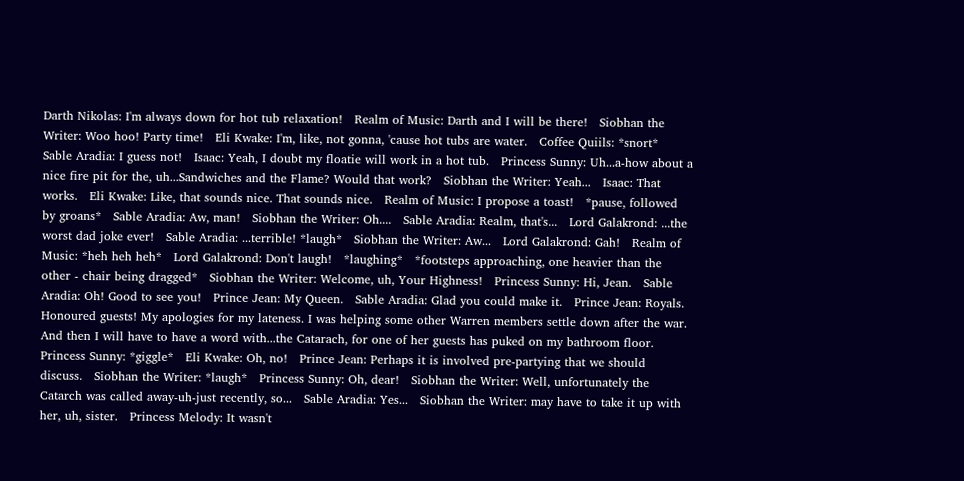Darth Nikolas: I'm always down for hot tub relaxation!   Realm of Music: Darth and I will be there!   Siobhan the Writer: Woo hoo! Party time!   Eli Kwake: I'm, like, not gonna, 'cause hot tubs are water.   Coffee Quiils: *snort*   Sable Aradia: I guess not!   Isaac: Yeah, I doubt my floatie will work in a hot tub.   Princess Sunny: Uh...a-how about a nice fire pit for the, uh...Sandwiches and the Flame? Would that work?   Siobhan the Writer: Yeah...   Isaac: That works.   Eli Kwake: Like, that sounds nice. That sounds nice.   Realm of Music: I propose a toast!   *pause, followed by groans*   Sable Aradia: Aw, man!   Siobhan the Writer: Oh....   Sable Aradia: Realm, that's...   Lord Galakrond: ...the worst dad joke ever!   Sable Aradia: ...terrible! *laugh*   Siobhan the Writer: Aw...   Lord Galakrond: Gah!   Realm of Music: *heh heh heh*   Lord Galakrond: Don't laugh!   *laughing*   *footsteps approaching, one heavier than the other - chair being dragged*   Siobhan the Writer: Welcome, uh, Your Highness!   Princess Sunny: Hi, Jean.   Sable Aradia: Oh! Good to see you!   Prince Jean: My Queen.   Sable Aradia: Glad you could make it.   Prince Jean: Royals. Honoured guests! My apologies for my lateness. I was helping some other Warren members settle down after the war. And then I will have to have a word with...the Catarach, for one of her guests has puked on my bathroom floor.   Princess Sunny: *giggle*   Eli Kwake: Oh, no!   Prince Jean: Perhaps it is involved pre-partying that we should discuss.   Siobhan the Writer: *laugh*   Princess Sunny: Oh, dear!   Siobhan the Writer: Well, unfortunately the Catarch was called away-uh-just recently, so...   Sable Aradia: Yes...   Siobhan the Writer: may have to take it up with her, uh, sister.   Princess Melody: It wasn't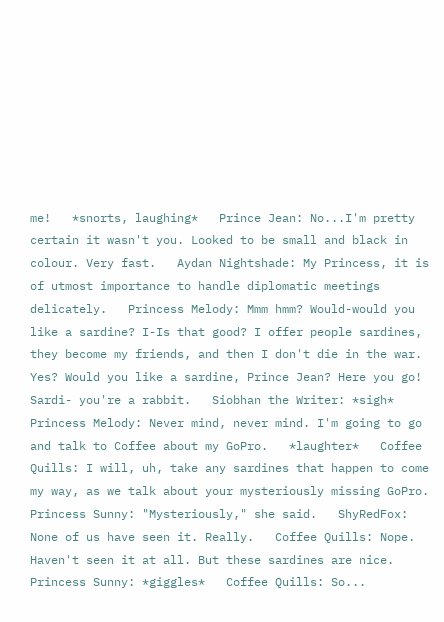me!   *snorts, laughing*   Prince Jean: No...I'm pretty certain it wasn't you. Looked to be small and black in colour. Very fast.   Aydan Nightshade: My Princess, it is of utmost importance to handle diplomatic meetings delicately.   Princess Melody: Mmm hmm? Would-would you like a sardine? I-Is that good? I offer people sardines, they become my friends, and then I don't die in the war. Yes? Would you like a sardine, Prince Jean? Here you go! Sardi- you're a rabbit.   Siobhan the Writer: *sigh*   Princess Melody: Never mind, never mind. I'm going to go and talk to Coffee about my GoPro.   *laughter*   Coffee Quills: I will, uh, take any sardines that happen to come my way, as we talk about your mysteriously missing GoPro.   Princess Sunny: "Mysteriously," she said.   ShyRedFox: None of us have seen it. Really.   Coffee Quills: Nope. Haven't seen it at all. But these sardines are nice.   Princess Sunny: *giggles*   Coffee Quills: So...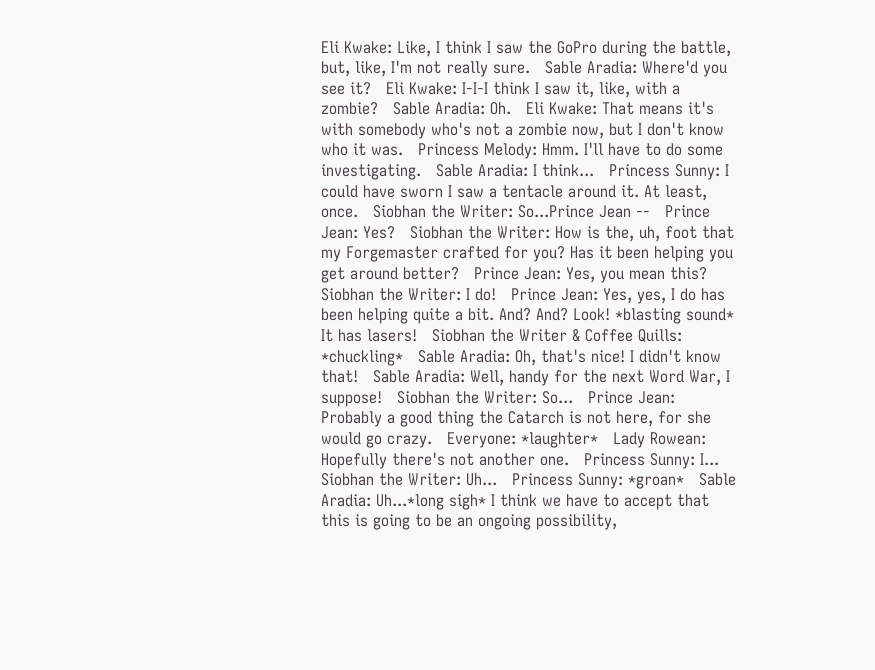Eli Kwake: Like, I think I saw the GoPro during the battle, but, like, I'm not really sure.   Sable Aradia: Where'd you see it?   Eli Kwake: I-I-I think I saw it, like, with a zombie?   Sable Aradia: Oh.   Eli Kwake: That means it's with somebody who's not a zombie now, but I don't know who it was.   Princess Melody: Hmm. I'll have to do some investigating.   Sable Aradia: I think...   Princess Sunny: I could have sworn I saw a tentacle around it. At least, once.   Siobhan the Writer: So...Prince Jean --   Prince Jean: Yes?   Siobhan the Writer: How is the, uh, foot that my Forgemaster crafted for you? Has it been helping you get around better?   Prince Jean: Yes, you mean this?   Siobhan the Writer: I do!   Prince Jean: Yes, yes, I do has been helping quite a bit. And? And? Look! *blasting sound* It has lasers!   Siobhan the Writer & Coffee Quills: *chuckling*   Sable Aradia: Oh, that's nice! I didn't know that!   Sable Aradia: Well, handy for the next Word War, I suppose!   Siobhan the Writer: So...   Prince Jean: Probably a good thing the Catarch is not here, for she would go crazy.   Everyone: *laughter*   Lady Rowean: Hopefully there's not another one.   Princess Sunny: I...   Siobhan the Writer: Uh...   Princess Sunny: *groan*   Sable Aradia: Uh...*long sigh* I think we have to accept that this is going to be an ongoing possibility,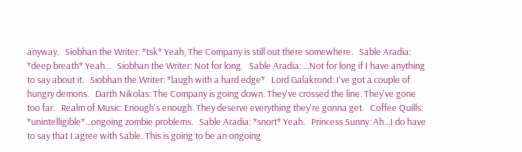anyway.   Siobhan the Writer: *tsk* Yeah, The Company is still out there somewhere.   Sable Aradia: *deep breath* Yeah...   Siobhan the Writer: Not for long.   Sable Aradia: ...Not for long if I have anything to say about it.   Siobhan the Writer: *laugh with a hard edge*   Lord Galakrond: I've got a couple of hungry demons.   Darth Nikolas: The Company is going down. They've crossed the line. They've gone too far.   Realm of Music: Enough's enough. They deserve everything they're gonna get.   Coffee Quills: *unintelligible*...ongoing zombie problems.   Sable Aradia: *snort* Yeah.   Princess Sunny: Ah...I do have to say that I agree with Sable. This is going to be an ongoing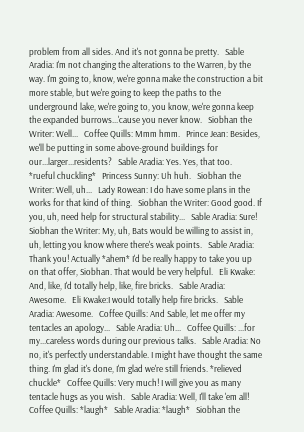problem from all sides. And it's not gonna be pretty.   Sable Aradia: I'm not changing the alterations to the Warren, by the way. I'm going to, know, we're gonna make the construction a bit more stable, but we're going to keep the paths to the underground lake, we're going to, you know, we're gonna keep the expanded burrows...'cause you never know.   Siobhan the Writer: Well...   Coffee Quills: Mmm hmm.   Prince Jean: Besides, we'll be putting in some above-ground buildings for our...larger...residents?   Sable Aradia: Yes. Yes, that too.   *rueful chuckling*   Princess Sunny: Uh huh.   Siobhan the Writer: Well, uh...   Lady Rowean: I do have some plans in the works for that kind of thing.   Siobhan the Writer: Good good. If you, uh, need help for structural stability...   Sable Aradia: Sure!   Siobhan the Writer: My, uh, Bats would be willing to assist in, uh, letting you know where there's weak points.   Sable Aradia: Thank you! Actually *ahem* I'd be really happy to take you up on that offer, Siobhan. That would be very helpful.   Eli Kwake: And, like, I'd totally help, like, fire bricks.   Sable Aradia: Awesome.   Eli Kwake:I would totally help fire bricks.   Sable Aradia: Awesome.   Coffee Quills: And Sable, let me offer my tentacles an apology...   Sable Aradia: Uh...   Coffee Quills: ...for my...careless words during our previous talks.   Sable Aradia: No no, it's perfectly understandable. I might have thought the same thing. I'm glad it's done, I'm glad we're still friends. *relieved chuckle*   Coffee Quills: Very much! I will give you as many tentacle hugs as you wish.   Sable Aradia: Well, I'll take 'em all!   Coffee Quills: *laugh*   Sable Aradia: *laugh*   Siobhan the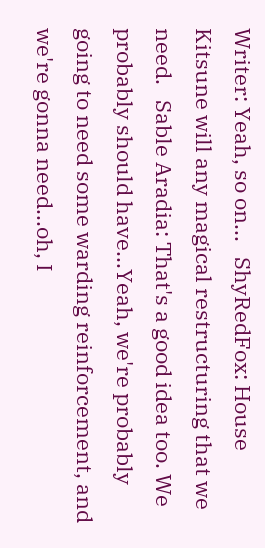Writer: Yeah, so on...   ShyRedFox: House Kitsune will any magical restructuring that we need.   Sable Aradia: That's a good idea too. We probably should have...Yeah, we're probably going to need some warding reinforcement, and we're gonna need...oh, I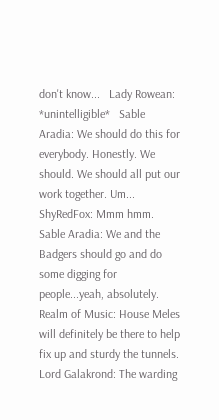don't know...   Lady Rowean: *unintelligible*   Sable Aradia: We should do this for everybody. Honestly. We should. We should all put our work together. Um...   ShyRedFox: Mmm hmm.   Sable Aradia: We and the Badgers should go and do some digging for people...yeah, absolutely.   Realm of Music: House Meles will definitely be there to help fix up and sturdy the tunnels.   Lord Galakrond: The warding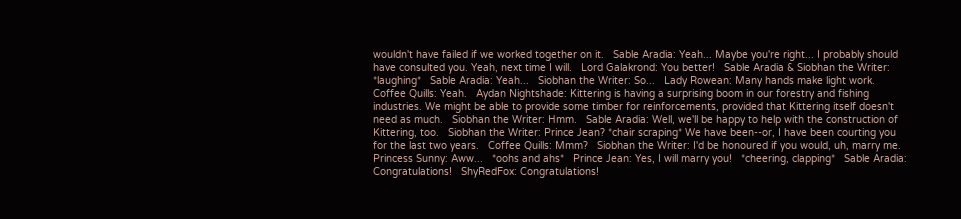wouldn't have failed if we worked together on it.   Sable Aradia: Yeah... Maybe you're right... I probably should have consulted you. Yeah, next time I will.   Lord Galakrond: You better!   Sable Aradia & Siobhan the Writer: *laughing*   Sable Aradia: Yeah...   Siobhan the Writer: So...   Lady Rowean: Many hands make light work.   Coffee Quills: Yeah.   Aydan Nightshade: Kittering is having a surprising boom in our forestry and fishing industries. We might be able to provide some timber for reinforcements, provided that Kittering itself doesn't need as much.   Siobhan the Writer: Hmm.   Sable Aradia: Well, we'll be happy to help with the construction of Kittering, too.   Siobhan the Writer: Prince Jean? *chair scraping* We have been--or, I have been courting you for the last two years.   Coffee Quills: Mmm?   Siobhan the Writer: I'd be honoured if you would, uh, marry me.   Princess Sunny: Aww...   *oohs and ahs*   Prince Jean: Yes, I will marry you!   *cheering, clapping*   Sable Aradia: Congratulations!   ShyRedFox: Congratulations!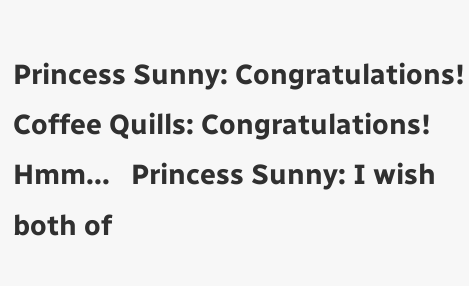Princess Sunny: Congratulations!   Coffee Quills: Congratulations! Hmm...   Princess Sunny: I wish both of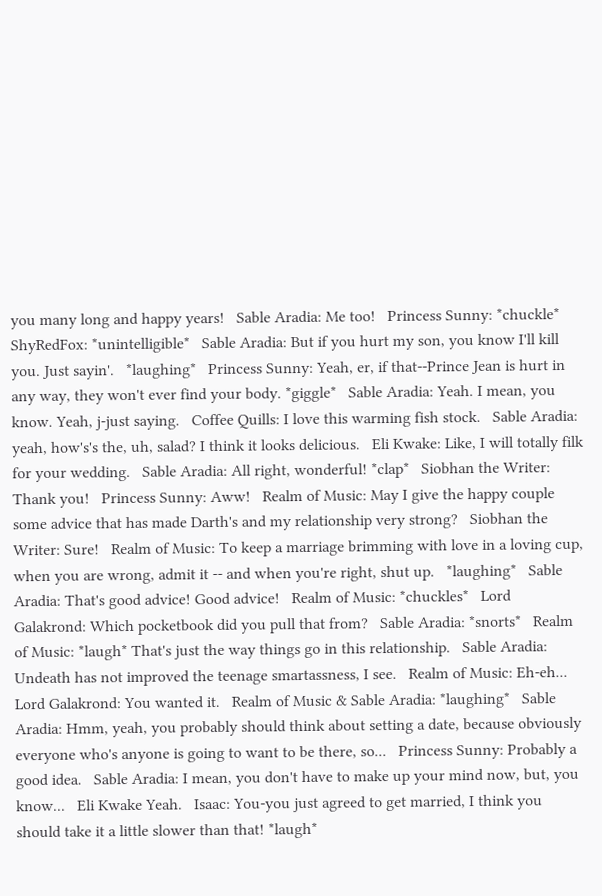you many long and happy years!   Sable Aradia: Me too!   Princess Sunny: *chuckle*   ShyRedFox: *unintelligible*   Sable Aradia: But if you hurt my son, you know I'll kill you. Just sayin'.   *laughing*   Princess Sunny: Yeah, er, if that--Prince Jean is hurt in any way, they won't ever find your body. *giggle*   Sable Aradia: Yeah. I mean, you know. Yeah, j-just saying.   Coffee Quills: I love this warming fish stock.   Sable Aradia: yeah, how's's the, uh, salad? I think it looks delicious.   Eli Kwake: Like, I will totally filk for your wedding.   Sable Aradia: All right, wonderful! *clap*   Siobhan the Writer: Thank you!   Princess Sunny: Aww!   Realm of Music: May I give the happy couple some advice that has made Darth's and my relationship very strong?   Siobhan the Writer: Sure!   Realm of Music: To keep a marriage brimming with love in a loving cup, when you are wrong, admit it -- and when you're right, shut up.   *laughing*   Sable Aradia: That's good advice! Good advice!   Realm of Music: *chuckles*   Lord Galakrond: Which pocketbook did you pull that from?   Sable Aradia: *snorts*   Realm of Music: *laugh* That's just the way things go in this relationship.   Sable Aradia: Undeath has not improved the teenage smartassness, I see.   Realm of Music: Eh-eh...   Lord Galakrond: You wanted it.   Realm of Music & Sable Aradia: *laughing*   Sable Aradia: Hmm, yeah, you probably should think about setting a date, because obviously everyone who's anyone is going to want to be there, so...   Princess Sunny: Probably a good idea.   Sable Aradia: I mean, you don't have to make up your mind now, but, you know...   Eli Kwake Yeah.   Isaac: You-you just agreed to get married, I think you should take it a little slower than that! *laugh*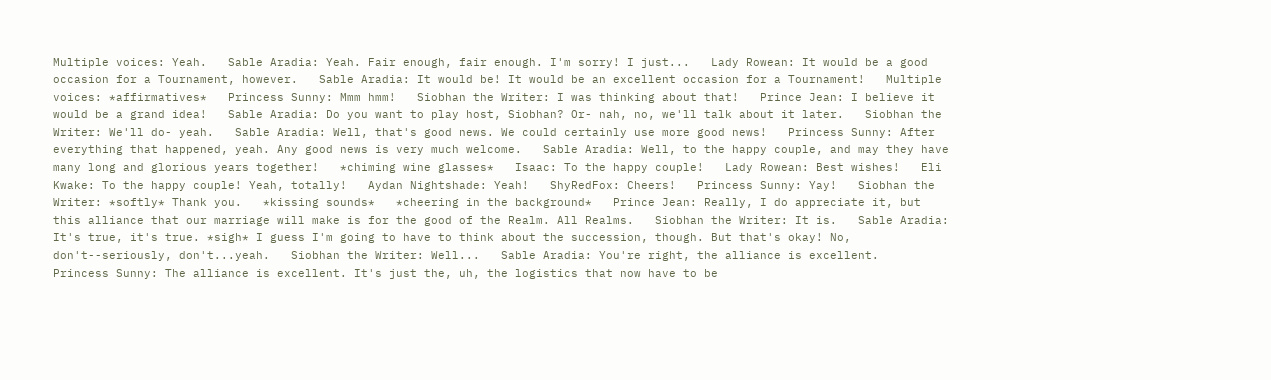Multiple voices: Yeah.   Sable Aradia: Yeah. Fair enough, fair enough. I'm sorry! I just...   Lady Rowean: It would be a good occasion for a Tournament, however.   Sable Aradia: It would be! It would be an excellent occasion for a Tournament!   Multiple voices: *affirmatives*   Princess Sunny: Mmm hmm!   Siobhan the Writer: I was thinking about that!   Prince Jean: I believe it would be a grand idea!   Sable Aradia: Do you want to play host, Siobhan? Or- nah, no, we'll talk about it later.   Siobhan the Writer: We'll do- yeah.   Sable Aradia: Well, that's good news. We could certainly use more good news!   Princess Sunny: After everything that happened, yeah. Any good news is very much welcome.   Sable Aradia: Well, to the happy couple, and may they have many long and glorious years together!   *chiming wine glasses*   Isaac: To the happy couple!   Lady Rowean: Best wishes!   Eli Kwake: To the happy couple! Yeah, totally!   Aydan Nightshade: Yeah!   ShyRedFox: Cheers!   Princess Sunny: Yay!   Siobhan the Writer: *softly* Thank you.   *kissing sounds*   *cheering in the background*   Prince Jean: Really, I do appreciate it, but this alliance that our marriage will make is for the good of the Realm. All Realms.   Siobhan the Writer: It is.   Sable Aradia: It's true, it's true. *sigh* I guess I'm going to have to think about the succession, though. But that's okay! No, don't--seriously, don't...yeah.   Siobhan the Writer: Well...   Sable Aradia: You're right, the alliance is excellent.   Princess Sunny: The alliance is excellent. It's just the, uh, the logistics that now have to be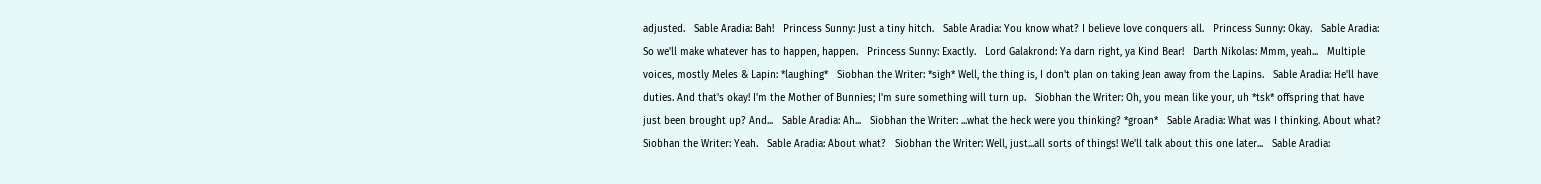adjusted.   Sable Aradia: Bah!   Princess Sunny: Just a tiny hitch.   Sable Aradia: You know what? I believe love conquers all.   Princess Sunny: Okay.   Sable Aradia: So we'll make whatever has to happen, happen.   Princess Sunny: Exactly.   Lord Galakrond: Ya darn right, ya Kind Bear!   Darth Nikolas: Mmm, yeah...   Multiple voices, mostly Meles & Lapin: *laughing*   Siobhan the Writer: *sigh* Well, the thing is, I don't plan on taking Jean away from the Lapins.   Sable Aradia: He'll have duties. And that's okay! I'm the Mother of Bunnies; I'm sure something will turn up.   Siobhan the Writer: Oh, you mean like your, uh *tsk* offspring that have just been brought up? And...   Sable Aradia: Ah...   Siobhan the Writer: ...what the heck were you thinking? *groan*   Sable Aradia: What was I thinking. About what?   Siobhan the Writer: Yeah.   Sable Aradia: About what?   Siobhan the Writer: Well, just...all sorts of things! We'll talk about this one later...   Sable Aradia: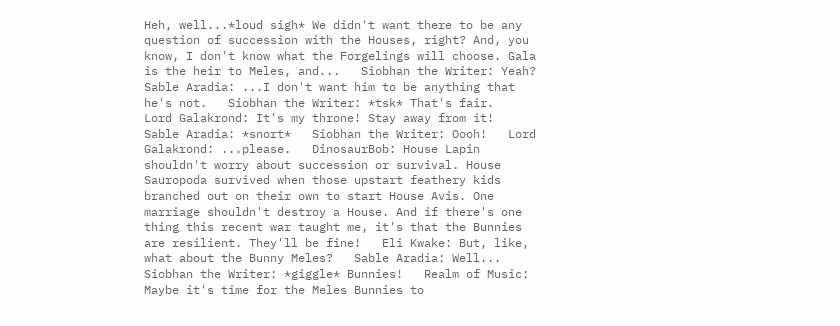Heh, well...*loud sigh* We didn't want there to be any question of succession with the Houses, right? And, you know, I don't know what the Forgelings will choose. Gala is the heir to Meles, and...   Siobhan the Writer: Yeah?   Sable Aradia: ...I don't want him to be anything that he's not.   Siobhan the Writer: *tsk* That's fair.   Lord Galakrond: It's my throne! Stay away from it!   Sable Aradia: *snort*   Siobhan the Writer: Oooh!   Lord Galakrond: ...please.   DinosaurBob: House Lapin shouldn't worry about succession or survival. House Sauropoda survived when those upstart feathery kids branched out on their own to start House Avis. One marriage shouldn't destroy a House. And if there's one thing this recent war taught me, it's that the Bunnies are resilient. They'll be fine!   Eli Kwake: But, like, what about the Bunny Meles?   Sable Aradia: Well...   Siobhan the Writer: *giggle* Bunnies!   Realm of Music: Maybe it's time for the Meles Bunnies to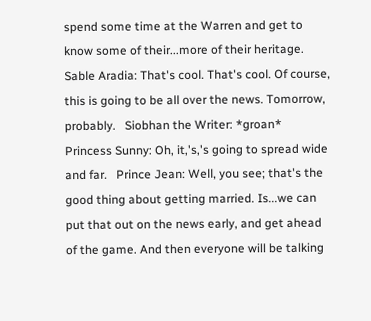spend some time at the Warren and get to know some of their...more of their heritage.   Sable Aradia: That's cool. That's cool. Of course, this is going to be all over the news. Tomorrow, probably.   Siobhan the Writer: *groan*   Princess Sunny: Oh, it,'s,'s going to spread wide and far.   Prince Jean: Well, you see; that's the good thing about getting married. Is...we can put that out on the news early, and get ahead of the game. And then everyone will be talking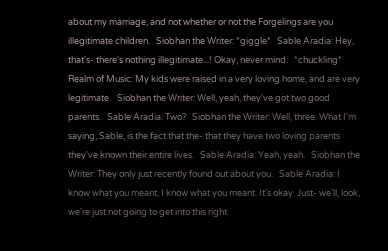about my marriage, and not whether or not the Forgelings are you illegitimate children.   Siobhan the Writer: *giggle*   Sable Aradia: Hey, that's- there's nothing illegitimate...! Okay, never mind.   *chuckling*   Realm of Music: My kids were raised in a very loving home, and are very legitimate.   Siobhan the Writer: Well, yeah, they've got two good parents.   Sable Aradia: Two?   Siobhan the Writer: Well, three. What I'm saying, Sable, is the fact that the- that they have two loving parents they've known their entire lives.   Sable Aradia: Yeah, yeah.   Siobhan the Writer: They only just recently found out about you.   Sable Aradia: I know what you meant, I know what you meant. It's okay. Just- we'll, look, we're just not going to get into this right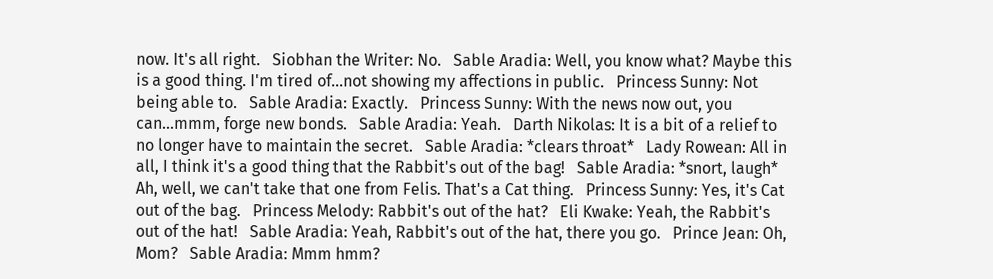now. It's all right.   Siobhan the Writer: No.   Sable Aradia: Well, you know what? Maybe this is a good thing. I'm tired of...not showing my affections in public.   Princess Sunny: Not being able to.   Sable Aradia: Exactly.   Princess Sunny: With the news now out, you can...mmm, forge new bonds.   Sable Aradia: Yeah.   Darth Nikolas: It is a bit of a relief to no longer have to maintain the secret.   Sable Aradia: *clears throat*   Lady Rowean: All in all, I think it's a good thing that the Rabbit's out of the bag!   Sable Aradia: *snort, laugh* Ah, well, we can't take that one from Felis. That's a Cat thing.   Princess Sunny: Yes, it's Cat out of the bag.   Princess Melody: Rabbit's out of the hat?   Eli Kwake: Yeah, the Rabbit's out of the hat!   Sable Aradia: Yeah, Rabbit's out of the hat, there you go.   Prince Jean: Oh, Mom?   Sable Aradia: Mmm hmm?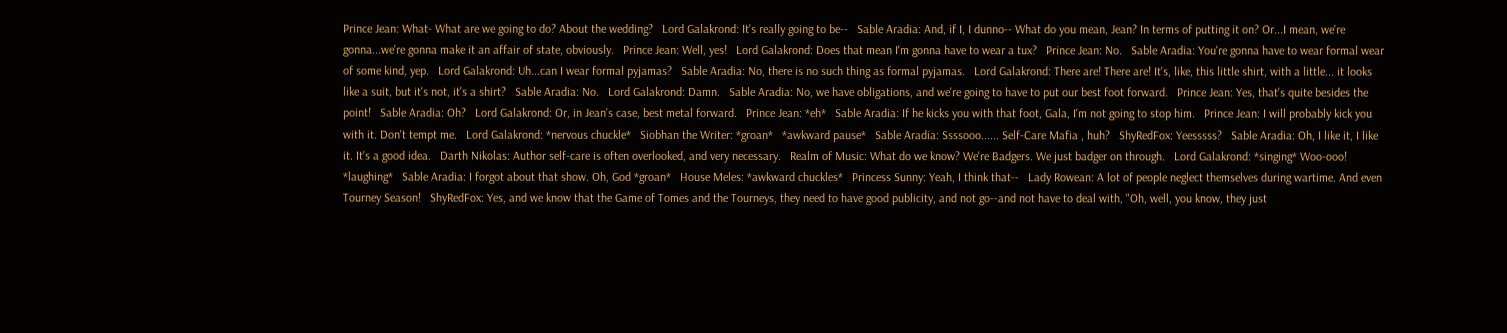Prince Jean: What- What are we going to do? About the wedding?   Lord Galakrond: It's really going to be--   Sable Aradia: And, if I, I dunno-- What do you mean, Jean? In terms of putting it on? Or...I mean, we're gonna...we're gonna make it an affair of state, obviously.   Prince Jean: Well, yes!   Lord Galakrond: Does that mean I'm gonna have to wear a tux?   Prince Jean: No.   Sable Aradia: You're gonna have to wear formal wear of some kind, yep.   Lord Galakrond: Uh...can I wear formal pyjamas?   Sable Aradia: No, there is no such thing as formal pyjamas.   Lord Galakrond: There are! There are! It's, like, this little shirt, with a little... it looks like a suit, but it's not, it's a shirt?   Sable Aradia: No.   Lord Galakrond: Damn.   Sable Aradia: No, we have obligations, and we're going to have to put our best foot forward.   Prince Jean: Yes, that's quite besides the point!   Sable Aradia: Oh?   Lord Galakrond: Or, in Jean's case, best metal forward.   Prince Jean: *eh*   Sable Aradia: If he kicks you with that foot, Gala, I'm not going to stop him.   Prince Jean: I will probably kick you with it. Don't tempt me.   Lord Galakrond: *nervous chuckle*   Siobhan the Writer: *groan*   *awkward pause*   Sable Aradia: Ssssooo...... Self-Care Mafia , huh?   ShyRedFox: Yeesssss?   Sable Aradia: Oh, I like it, I like it. It's a good idea.   Darth Nikolas: Author self-care is often overlooked, and very necessary.   Realm of Music: What do we know? We're Badgers. We just badger on through.   Lord Galakrond: *singing* Woo-ooo!   *laughing*   Sable Aradia: I forgot about that show. Oh, God *groan*   House Meles: *awkward chuckles*   Princess Sunny: Yeah, I think that--   Lady Rowean: A lot of people neglect themselves during wartime. And even Tourney Season!   ShyRedFox: Yes, and we know that the Game of Tomes and the Tourneys, they need to have good publicity, and not go--and not have to deal with, "Oh, well, you know, they just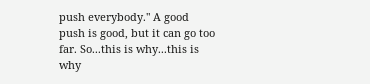push everybody." A good push is good, but it can go too far. So...this is why...this is why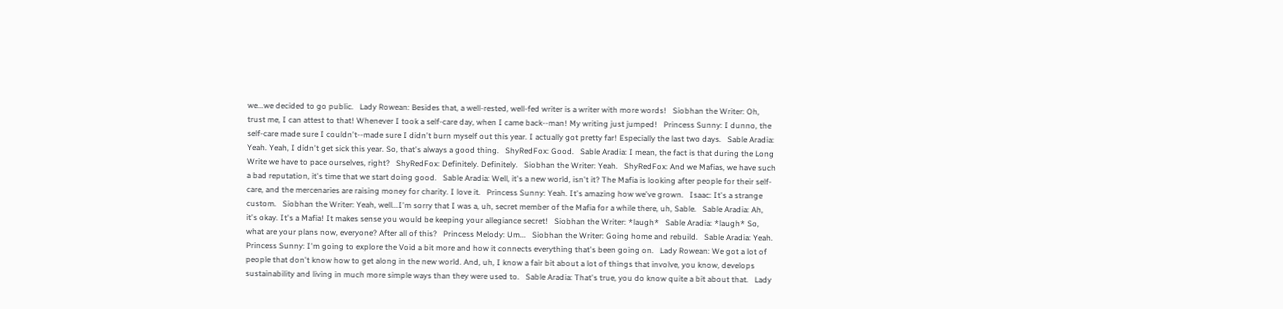we...we decided to go public.   Lady Rowean: Besides that, a well-rested, well-fed writer is a writer with more words!   Siobhan the Writer: Oh, trust me, I can attest to that! Whenever I took a self-care day, when I came back--man! My writing just jumped!   Princess Sunny: I dunno, the self-care made sure I couldn't--made sure I didn't burn myself out this year. I actually got pretty far! Especially the last two days.   Sable Aradia: Yeah. Yeah, I didn't get sick this year. So, that's always a good thing.   ShyRedFox: Good.   Sable Aradia: I mean, the fact is that during the Long Write we have to pace ourselves, right?   ShyRedFox: Definitely. Definitely.   Siobhan the Writer: Yeah.   ShyRedFox: And we Mafias, we have such a bad reputation, it's time that we start doing good.   Sable Aradia: Well, it's a new world, isn't it? The Mafia is looking after people for their self-care, and the mercenaries are raising money for charity. I love it.   Princess Sunny: Yeah. It's amazing how we've grown.   Isaac: It's a strange custom.   Siobhan the Writer: Yeah, well...I'm sorry that I was a, uh, secret member of the Mafia for a while there, uh, Sable.   Sable Aradia: Ah, it's okay. It's a Mafia! It makes sense you would be keeping your allegiance secret!   Siobhan the Writer: *laugh*   Sable Aradia: *laugh* So, what are your plans now, everyone? After all of this?   Princess Melody: Um...   Siobhan the Writer: Going home and rebuild.   Sable Aradia: Yeah.   Princess Sunny: I'm going to explore the Void a bit more and how it connects everything that's been going on.   Lady Rowean: We got a lot of people that don't know how to get along in the new world. And, uh, I know a fair bit about a lot of things that involve, you know, develops sustainability and living in much more simple ways than they were used to.   Sable Aradia: That's true, you do know quite a bit about that.   Lady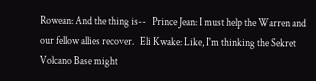Rowean: And the thing is--   Prince Jean: I must help the Warren and our fellow allies recover.   Eli Kwake: Like, I'm thinking the Sekret Volcano Base might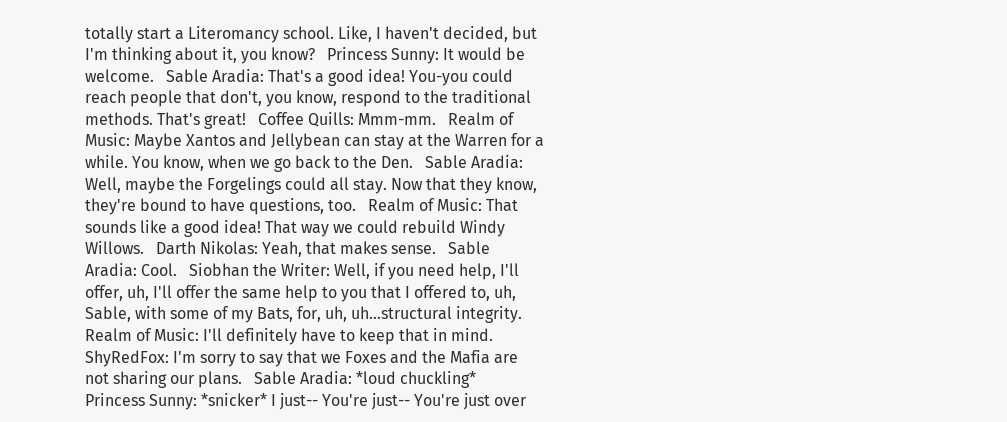totally start a Literomancy school. Like, I haven't decided, but I'm thinking about it, you know?   Princess Sunny: It would be welcome.   Sable Aradia: That's a good idea! You-you could reach people that don't, you know, respond to the traditional methods. That's great!   Coffee Quills: Mmm-mm.   Realm of Music: Maybe Xantos and Jellybean can stay at the Warren for a while. You know, when we go back to the Den.   Sable Aradia: Well, maybe the Forgelings could all stay. Now that they know, they're bound to have questions, too.   Realm of Music: That sounds like a good idea! That way we could rebuild Windy Willows.   Darth Nikolas: Yeah, that makes sense.   Sable Aradia: Cool.   Siobhan the Writer: Well, if you need help, I'll offer, uh, I'll offer the same help to you that I offered to, uh, Sable, with some of my Bats, for, uh, uh...structural integrity.   Realm of Music: I'll definitely have to keep that in mind.   ShyRedFox: I'm sorry to say that we Foxes and the Mafia are not sharing our plans.   Sable Aradia: *loud chuckling*   Princess Sunny: *snicker* I just-- You're just-- You're just over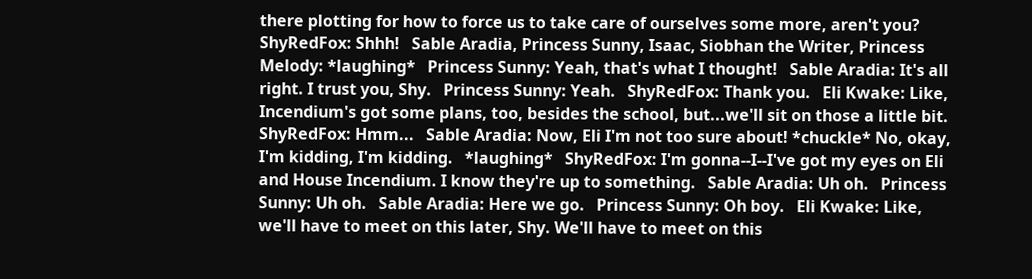there plotting for how to force us to take care of ourselves some more, aren't you?   ShyRedFox: Shhh!   Sable Aradia, Princess Sunny, Isaac, Siobhan the Writer, Princess Melody: *laughing*   Princess Sunny: Yeah, that's what I thought!   Sable Aradia: It's all right. I trust you, Shy.   Princess Sunny: Yeah.   ShyRedFox: Thank you.   Eli Kwake: Like, Incendium's got some plans, too, besides the school, but...we'll sit on those a little bit.   ShyRedFox: Hmm...   Sable Aradia: Now, Eli I'm not too sure about! *chuckle* No, okay, I'm kidding, I'm kidding.   *laughing*   ShyRedFox: I'm gonna--I--I've got my eyes on Eli and House Incendium. I know they're up to something.   Sable Aradia: Uh oh.   Princess Sunny: Uh oh.   Sable Aradia: Here we go.   Princess Sunny: Oh boy.   Eli Kwake: Like, we'll have to meet on this later, Shy. We'll have to meet on this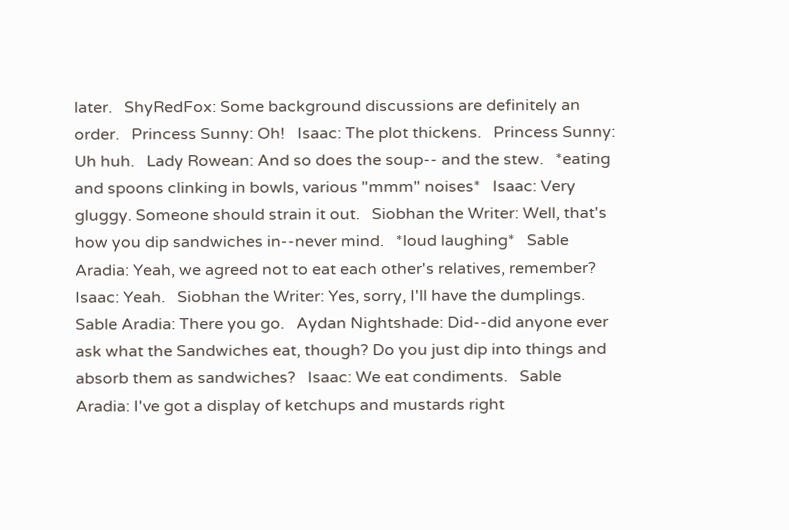later.   ShyRedFox: Some background discussions are definitely an order.   Princess Sunny: Oh!   Isaac: The plot thickens.   Princess Sunny: Uh huh.   Lady Rowean: And so does the soup-- and the stew.   *eating and spoons clinking in bowls, various "mmm" noises*   Isaac: Very gluggy. Someone should strain it out.   Siobhan the Writer: Well, that's how you dip sandwiches in--never mind.   *loud laughing*   Sable Aradia: Yeah, we agreed not to eat each other's relatives, remember?   Isaac: Yeah.   Siobhan the Writer: Yes, sorry, I'll have the dumplings.   Sable Aradia: There you go.   Aydan Nightshade: Did--did anyone ever ask what the Sandwiches eat, though? Do you just dip into things and absorb them as sandwiches?   Isaac: We eat condiments.   Sable Aradia: I've got a display of ketchups and mustards right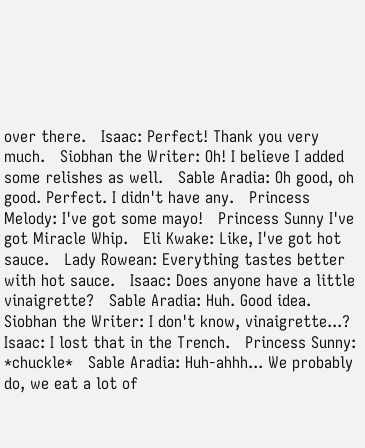over there.   Isaac: Perfect! Thank you very much.   Siobhan the Writer: Oh! I believe I added some relishes as well.   Sable Aradia: Oh good, oh good. Perfect. I didn't have any.   Princess Melody: I've got some mayo!   Princess Sunny I've got Miracle Whip.   Eli Kwake: Like, I've got hot sauce.   Lady Rowean: Everything tastes better with hot sauce.   Isaac: Does anyone have a little vinaigrette?   Sable Aradia: Huh. Good idea.   Siobhan the Writer: I don't know, vinaigrette...?   Isaac: I lost that in the Trench.   Princess Sunny: *chuckle*   Sable Aradia: Huh-ahhh... We probably do, we eat a lot of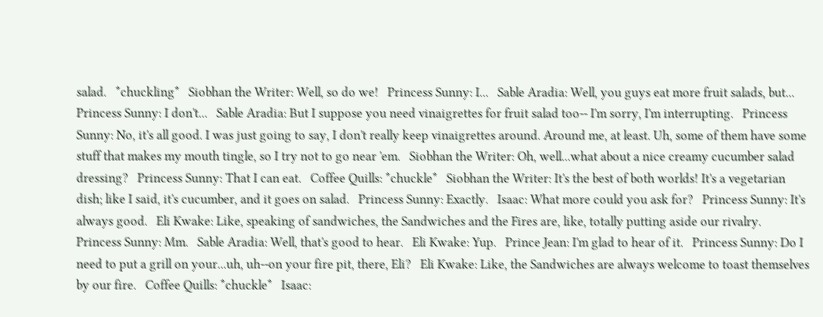salad.   *chuckling*   Siobhan the Writer: Well, so do we!   Princess Sunny: I...   Sable Aradia: Well, you guys eat more fruit salads, but...   Princess Sunny: I don't...   Sable Aradia: But I suppose you need vinaigrettes for fruit salad too-- I'm sorry, I'm interrupting.   Princess Sunny: No, it's all good. I was just going to say, I don't really keep vinaigrettes around. Around me, at least. Uh, some of them have some stuff that makes my mouth tingle, so I try not to go near 'em.   Siobhan the Writer: Oh, well...what about a nice creamy cucumber salad dressing?   Princess Sunny: That I can eat.   Coffee Quills: *chuckle*   Siobhan the Writer: It's the best of both worlds! It's a vegetarian dish; like I said, it's cucumber, and it goes on salad.   Princess Sunny: Exactly.   Isaac: What more could you ask for?   Princess Sunny: It's always good.   Eli Kwake: Like, speaking of sandwiches, the Sandwiches and the Fires are, like, totally putting aside our rivalry.   Princess Sunny: Mm.   Sable Aradia: Well, that's good to hear.   Eli Kwake: Yup.   Prince Jean: I'm glad to hear of it.   Princess Sunny: Do I need to put a grill on your...uh, uh--on your fire pit, there, Eli?   Eli Kwake: Like, the Sandwiches are always welcome to toast themselves by our fire.   Coffee Quills: *chuckle*   Isaac: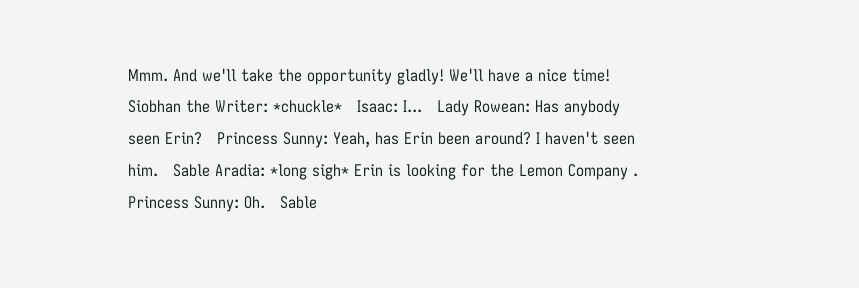Mmm. And we'll take the opportunity gladly! We'll have a nice time!   Siobhan the Writer: *chuckle*   Isaac: I...   Lady Rowean: Has anybody seen Erin?   Princess Sunny: Yeah, has Erin been around? I haven't seen him.   Sable Aradia: *long sigh* Erin is looking for the Lemon Company .   Princess Sunny: Oh.   Sable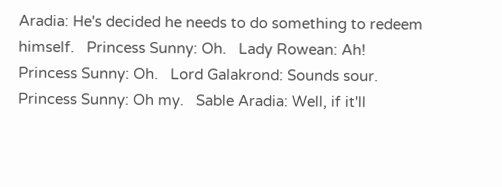Aradia: He's decided he needs to do something to redeem himself.   Princess Sunny: Oh.   Lady Rowean: Ah!   Princess Sunny: Oh.   Lord Galakrond: Sounds sour.   Princess Sunny: Oh my.   Sable Aradia: Well, if it'll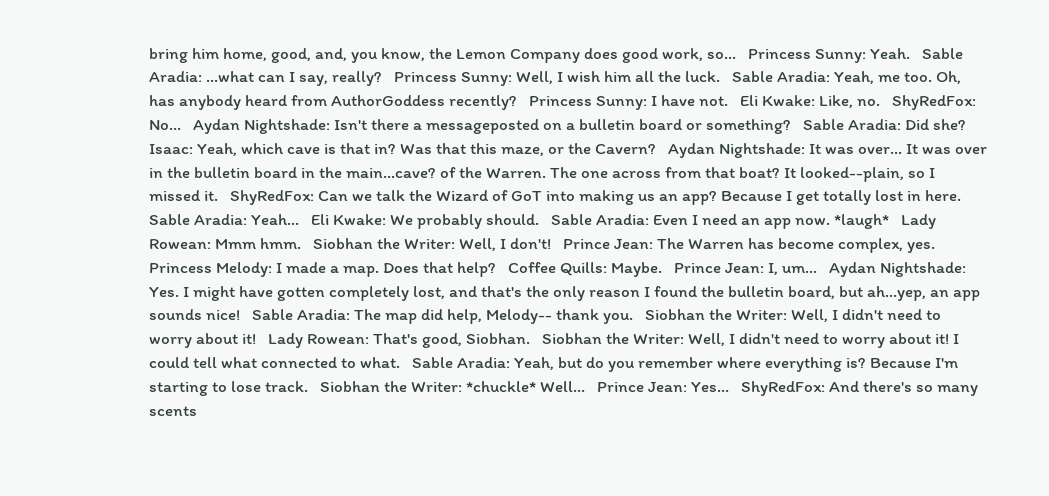bring him home, good, and, you know, the Lemon Company does good work, so...   Princess Sunny: Yeah.   Sable Aradia: ...what can I say, really?   Princess Sunny: Well, I wish him all the luck.   Sable Aradia: Yeah, me too. Oh, has anybody heard from AuthorGoddess recently?   Princess Sunny: I have not.   Eli Kwake: Like, no.   ShyRedFox: No...   Aydan Nightshade: Isn't there a messageposted on a bulletin board or something?   Sable Aradia: Did she?   Isaac: Yeah, which cave is that in? Was that this maze, or the Cavern?   Aydan Nightshade: It was over... It was over in the bulletin board in the main...cave? of the Warren. The one across from that boat? It looked--plain, so I missed it.   ShyRedFox: Can we talk the Wizard of GoT into making us an app? Because I get totally lost in here.   Sable Aradia: Yeah...   Eli Kwake: We probably should.   Sable Aradia: Even I need an app now. *laugh*   Lady Rowean: Mmm hmm.   Siobhan the Writer: Well, I don't!   Prince Jean: The Warren has become complex, yes.   Princess Melody: I made a map. Does that help?   Coffee Quills: Maybe.   Prince Jean: I, um...   Aydan Nightshade: Yes. I might have gotten completely lost, and that's the only reason I found the bulletin board, but ah...yep, an app sounds nice!   Sable Aradia: The map did help, Melody-- thank you.   Siobhan the Writer: Well, I didn't need to worry about it!   Lady Rowean: That's good, Siobhan.   Siobhan the Writer: Well, I didn't need to worry about it! I could tell what connected to what.   Sable Aradia: Yeah, but do you remember where everything is? Because I'm starting to lose track.   Siobhan the Writer: *chuckle* Well...   Prince Jean: Yes...   ShyRedFox: And there's so many scents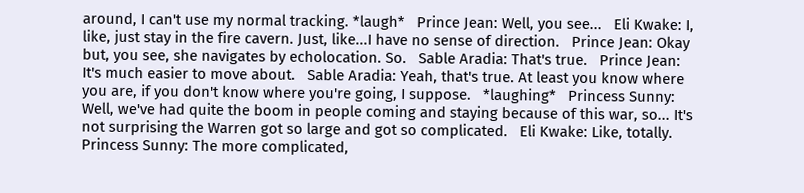around, I can't use my normal tracking. *laugh*   Prince Jean: Well, you see...   Eli Kwake: I, like, just stay in the fire cavern. Just, like...I have no sense of direction.   Prince Jean: Okay but, you see, she navigates by echolocation. So.   Sable Aradia: That's true.   Prince Jean: It's much easier to move about.   Sable Aradia: Yeah, that's true. At least you know where you are, if you don't know where you're going, I suppose.   *laughing*   Princess Sunny: Well, we've had quite the boom in people coming and staying because of this war, so... It's not surprising the Warren got so large and got so complicated.   Eli Kwake: Like, totally.   Princess Sunny: The more complicated,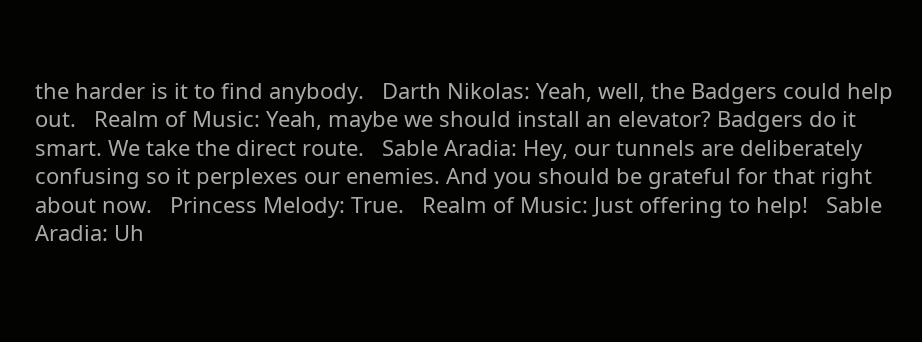the harder is it to find anybody.   Darth Nikolas: Yeah, well, the Badgers could help out.   Realm of Music: Yeah, maybe we should install an elevator? Badgers do it smart. We take the direct route.   Sable Aradia: Hey, our tunnels are deliberately confusing so it perplexes our enemies. And you should be grateful for that right about now.   Princess Melody: True.   Realm of Music: Just offering to help!   Sable Aradia: Uh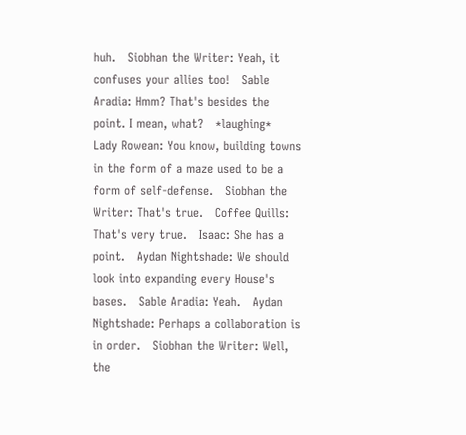huh.   Siobhan the Writer: Yeah, it confuses your allies too!   Sable Aradia: Hmm? That's besides the point. I mean, what?   *laughing*   Lady Rowean: You know, building towns in the form of a maze used to be a form of self-defense.   Siobhan the Writer: That's true.   Coffee Quills: That's very true.   Isaac: She has a point.   Aydan Nightshade: We should look into expanding every House's bases.   Sable Aradia: Yeah.   Aydan Nightshade: Perhaps a collaboration is in order.   Siobhan the Writer: Well, the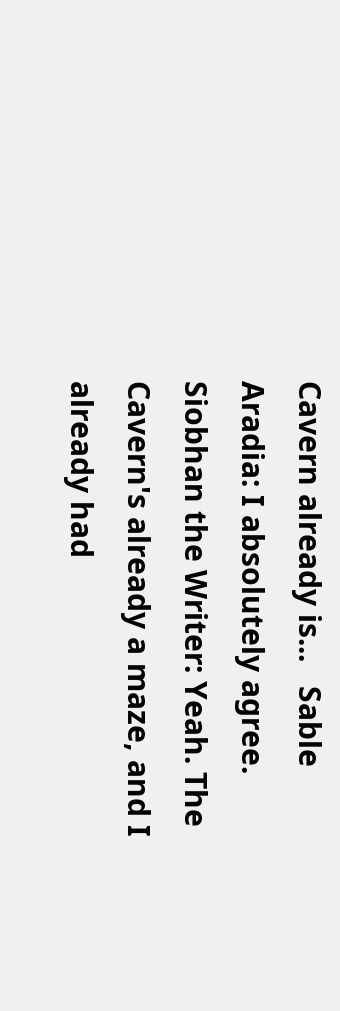Cavern already is...   Sable Aradia: I absolutely agree.   Siobhan the Writer: Yeah. The Cavern's already a maze, and I already had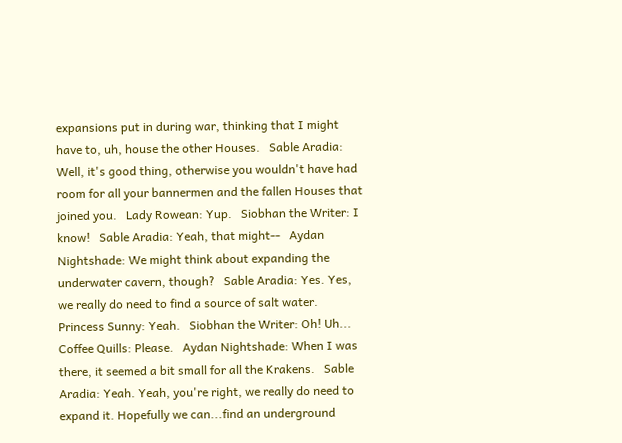expansions put in during war, thinking that I might have to, uh, house the other Houses.   Sable Aradia: Well, it's good thing, otherwise you wouldn't have had room for all your bannermen and the fallen Houses that joined you.   Lady Rowean: Yup.   Siobhan the Writer: I know!   Sable Aradia: Yeah, that might--   Aydan Nightshade: We might think about expanding the underwater cavern, though?   Sable Aradia: Yes. Yes, we really do need to find a source of salt water.   Princess Sunny: Yeah.   Siobhan the Writer: Oh! Uh...   Coffee Quills: Please.   Aydan Nightshade: When I was there, it seemed a bit small for all the Krakens.   Sable Aradia: Yeah. Yeah, you're right, we really do need to expand it. Hopefully we can...find an underground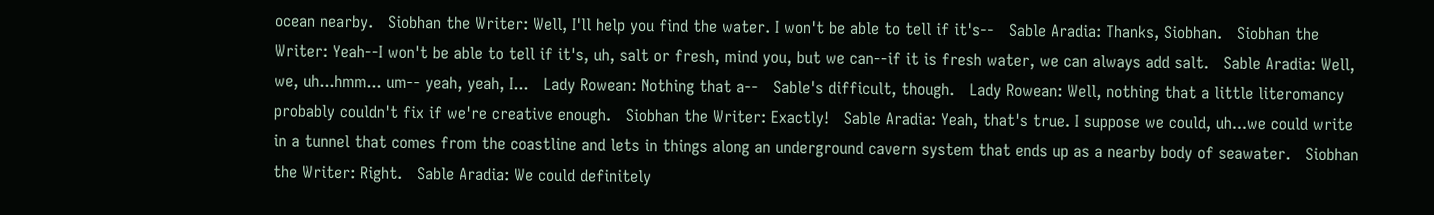ocean nearby.   Siobhan the Writer: Well, I'll help you find the water. I won't be able to tell if it's--   Sable Aradia: Thanks, Siobhan.   Siobhan the Writer: Yeah--I won't be able to tell if it's, uh, salt or fresh, mind you, but we can--if it is fresh water, we can always add salt.   Sable Aradia: Well, we, uh...hmm... um-- yeah, yeah, I...   Lady Rowean: Nothing that a--   Sable's difficult, though.   Lady Rowean: Well, nothing that a little literomancy probably couldn't fix if we're creative enough.   Siobhan the Writer: Exactly!   Sable Aradia: Yeah, that's true. I suppose we could, uh...we could write in a tunnel that comes from the coastline and lets in things along an underground cavern system that ends up as a nearby body of seawater.   Siobhan the Writer: Right.   Sable Aradia: We could definitely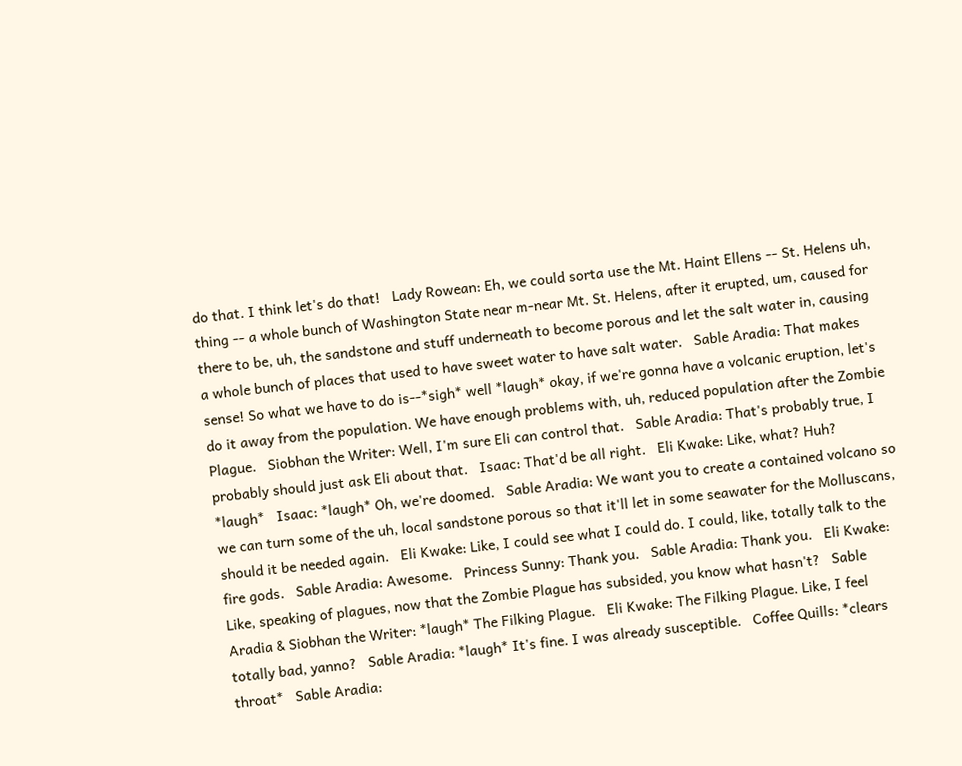do that. I think let's do that!   Lady Rowean: Eh, we could sorta use the Mt. Haint Ellens -- St. Helens uh, thing -- a whole bunch of Washington State near m-near Mt. St. Helens, after it erupted, um, caused for there to be, uh, the sandstone and stuff underneath to become porous and let the salt water in, causing a whole bunch of places that used to have sweet water to have salt water.   Sable Aradia: That makes sense! So what we have to do is--*sigh* well *laugh* okay, if we're gonna have a volcanic eruption, let's do it away from the population. We have enough problems with, uh, reduced population after the Zombie Plague.   Siobhan the Writer: Well, I'm sure Eli can control that.   Sable Aradia: That's probably true, I probably should just ask Eli about that.   Isaac: That'd be all right.   Eli Kwake: Like, what? Huh?   *laugh*   Isaac: *laugh* Oh, we're doomed.   Sable Aradia: We want you to create a contained volcano so we can turn some of the uh, local sandstone porous so that it'll let in some seawater for the Molluscans, should it be needed again.   Eli Kwake: Like, I could see what I could do. I could, like, totally talk to the fire gods.   Sable Aradia: Awesome.   Princess Sunny: Thank you.   Sable Aradia: Thank you.   Eli Kwake: Like, speaking of plagues, now that the Zombie Plague has subsided, you know what hasn't?   Sable Aradia & Siobhan the Writer: *laugh* The Filking Plague.   Eli Kwake: The Filking Plague. Like, I feel totally bad, yanno?   Sable Aradia: *laugh* It's fine. I was already susceptible.   Coffee Quills: *clears throat*   Sable Aradia: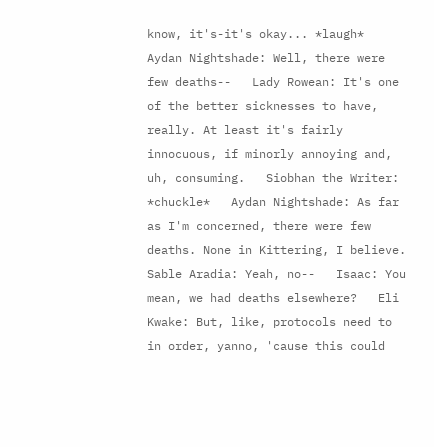know, it's-it's okay... *laugh*   Aydan Nightshade: Well, there were few deaths--   Lady Rowean: It's one of the better sicknesses to have, really. At least it's fairly innocuous, if minorly annoying and, uh, consuming.   Siobhan the Writer: *chuckle*   Aydan Nightshade: As far as I'm concerned, there were few deaths. None in Kittering, I believe.   Sable Aradia: Yeah, no--   Isaac: You mean, we had deaths elsewhere?   Eli Kwake: But, like, protocols need to in order, yanno, 'cause this could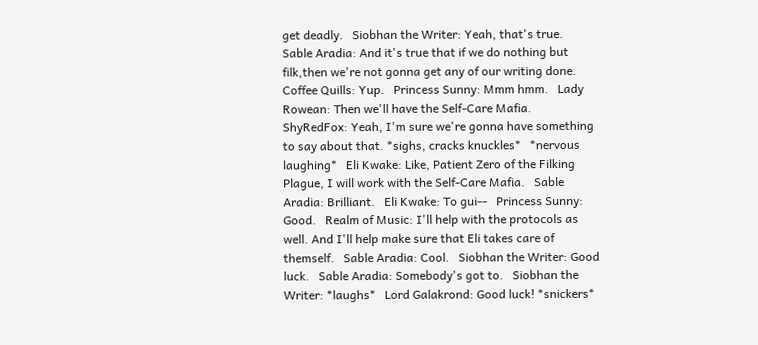get deadly.   Siobhan the Writer: Yeah, that's true.   Sable Aradia: And it's true that if we do nothing but filk,then we're not gonna get any of our writing done.   Coffee Quills: Yup.   Princess Sunny: Mmm hmm.   Lady Rowean: Then we'll have the Self-Care Mafia.   ShyRedFox: Yeah, I'm sure we're gonna have something to say about that. *sighs, cracks knuckles*   *nervous laughing*   Eli Kwake: Like, Patient Zero of the Filking Plague, I will work with the Self-Care Mafia.   Sable Aradia: Brilliant.   Eli Kwake: To gui--   Princess Sunny: Good.   Realm of Music: I'll help with the protocols as well. And I'll help make sure that Eli takes care of themself.   Sable Aradia: Cool.   Siobhan the Writer: Good luck.   Sable Aradia: Somebody's got to.   Siobhan the Writer: *laughs*   Lord Galakrond: Good luck! *snickers*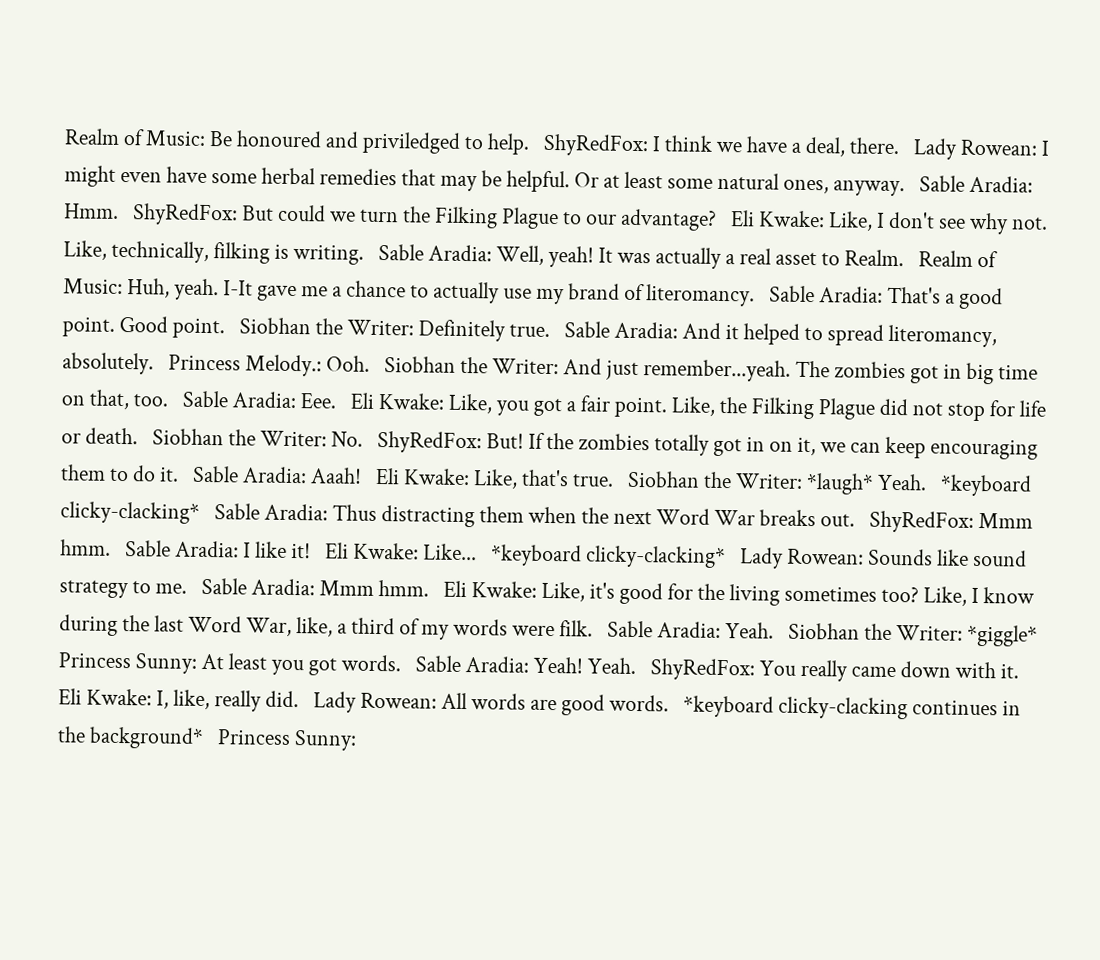Realm of Music: Be honoured and priviledged to help.   ShyRedFox: I think we have a deal, there.   Lady Rowean: I might even have some herbal remedies that may be helpful. Or at least some natural ones, anyway.   Sable Aradia: Hmm.   ShyRedFox: But could we turn the Filking Plague to our advantage?   Eli Kwake: Like, I don't see why not. Like, technically, filking is writing.   Sable Aradia: Well, yeah! It was actually a real asset to Realm.   Realm of Music: Huh, yeah. I-It gave me a chance to actually use my brand of literomancy.   Sable Aradia: That's a good point. Good point.   Siobhan the Writer: Definitely true.   Sable Aradia: And it helped to spread literomancy, absolutely.   Princess Melody.: Ooh.   Siobhan the Writer: And just remember...yeah. The zombies got in big time on that, too.   Sable Aradia: Eee.   Eli Kwake: Like, you got a fair point. Like, the Filking Plague did not stop for life or death.   Siobhan the Writer: No.   ShyRedFox: But! If the zombies totally got in on it, we can keep encouraging them to do it.   Sable Aradia: Aaah!   Eli Kwake: Like, that's true.   Siobhan the Writer: *laugh* Yeah.   *keyboard clicky-clacking*   Sable Aradia: Thus distracting them when the next Word War breaks out.   ShyRedFox: Mmm hmm.   Sable Aradia: I like it!   Eli Kwake: Like...   *keyboard clicky-clacking*   Lady Rowean: Sounds like sound strategy to me.   Sable Aradia: Mmm hmm.   Eli Kwake: Like, it's good for the living sometimes too? Like, I know during the last Word War, like, a third of my words were filk.   Sable Aradia: Yeah.   Siobhan the Writer: *giggle*   Princess Sunny: At least you got words.   Sable Aradia: Yeah! Yeah.   ShyRedFox: You really came down with it.   Eli Kwake: I, like, really did.   Lady Rowean: All words are good words.   *keyboard clicky-clacking continues in the background*   Princess Sunny: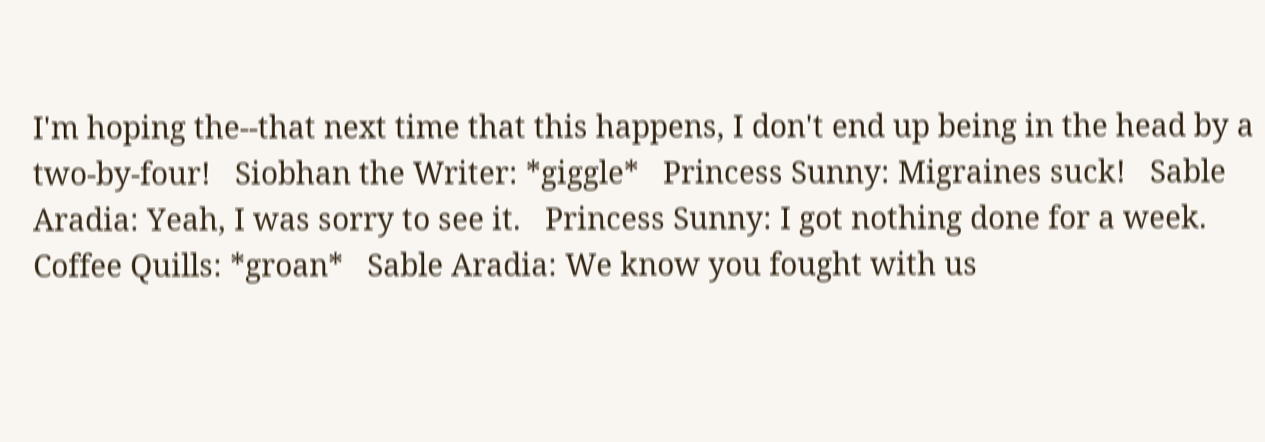I'm hoping the--that next time that this happens, I don't end up being in the head by a two-by-four!   Siobhan the Writer: *giggle*   Princess Sunny: Migraines suck!   Sable Aradia: Yeah, I was sorry to see it.   Princess Sunny: I got nothing done for a week.   Coffee Quills: *groan*   Sable Aradia: We know you fought with us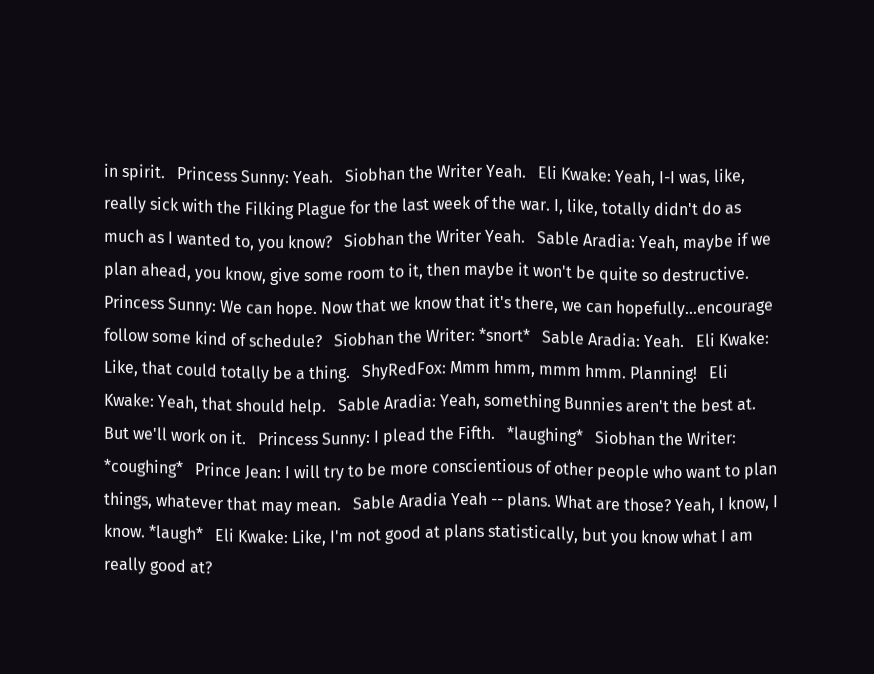in spirit.   Princess Sunny: Yeah.   Siobhan the Writer Yeah.   Eli Kwake: Yeah, I-I was, like, really sick with the Filking Plague for the last week of the war. I, like, totally didn't do as much as I wanted to, you know?   Siobhan the Writer Yeah.   Sable Aradia: Yeah, maybe if we plan ahead, you know, give some room to it, then maybe it won't be quite so destructive.   Princess Sunny: We can hope. Now that we know that it's there, we can hopefully...encourage follow some kind of schedule?   Siobhan the Writer: *snort*   Sable Aradia: Yeah.   Eli Kwake: Like, that could totally be a thing.   ShyRedFox: Mmm hmm, mmm hmm. Planning!   Eli Kwake: Yeah, that should help.   Sable Aradia: Yeah, something Bunnies aren't the best at. But we'll work on it.   Princess Sunny: I plead the Fifth.   *laughing*   Siobhan the Writer: *coughing*   Prince Jean: I will try to be more conscientious of other people who want to plan things, whatever that may mean.   Sable Aradia Yeah -- plans. What are those? Yeah, I know, I know. *laugh*   Eli Kwake: Like, I'm not good at plans statistically, but you know what I am really good at?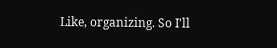Like, organizing. So I'll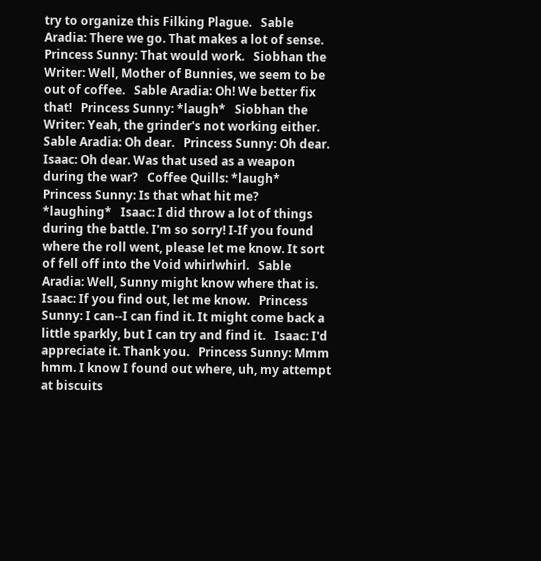try to organize this Filking Plague.   Sable Aradia: There we go. That makes a lot of sense.   Princess Sunny: That would work.   Siobhan the Writer: Well, Mother of Bunnies, we seem to be out of coffee.   Sable Aradia: Oh! We better fix that!   Princess Sunny: *laugh*   Siobhan the Writer: Yeah, the grinder's not working either.   Sable Aradia: Oh dear.   Princess Sunny: Oh dear.   Isaac: Oh dear. Was that used as a weapon during the war?   Coffee Quills: *laugh*   Princess Sunny: Is that what hit me?   *laughing*   Isaac: I did throw a lot of things during the battle. I'm so sorry! I-If you found where the roll went, please let me know. It sort of fell off into the Void whirlwhirl.   Sable Aradia: Well, Sunny might know where that is.   Isaac: If you find out, let me know.   Princess Sunny: I can--I can find it. It might come back a little sparkly, but I can try and find it.   Isaac: I'd appreciate it. Thank you.   Princess Sunny: Mmm hmm. I know I found out where, uh, my attempt at biscuits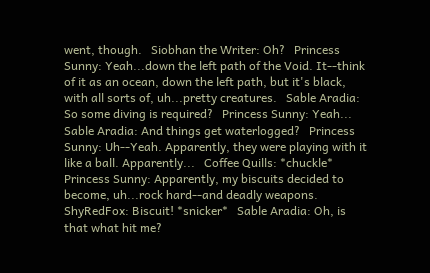went, though.   Siobhan the Writer: Oh?   Princess Sunny: Yeah...down the left path of the Void. It--think of it as an ocean, down the left path, but it's black, with all sorts of, uh...pretty creatures.   Sable Aradia: So some diving is required?   Princess Sunny: Yeah...   Sable Aradia: And things get waterlogged?   Princess Sunny: Uh--Yeah. Apparently, they were playing with it like a ball. Apparently...   Coffee Quills: *chuckle*   Princess Sunny: Apparently, my biscuits decided to become, uh...rock hard--and deadly weapons.   ShyRedFox: Biscuit! *snicker*   Sable Aradia: Oh, is that what hit me?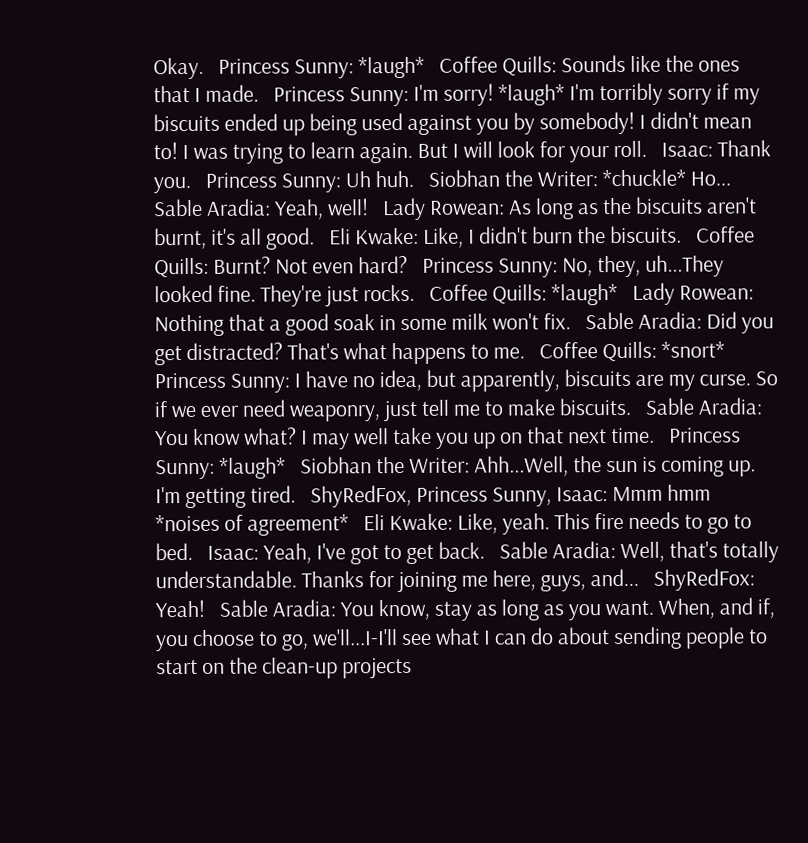Okay.   Princess Sunny: *laugh*   Coffee Quills: Sounds like the ones that I made.   Princess Sunny: I'm sorry! *laugh* I'm torribly sorry if my biscuits ended up being used against you by somebody! I didn't mean to! I was trying to learn again. But I will look for your roll.   Isaac: Thank you.   Princess Sunny: Uh huh.   Siobhan the Writer: *chuckle* Ho...   Sable Aradia: Yeah, well!   Lady Rowean: As long as the biscuits aren't burnt, it's all good.   Eli Kwake: Like, I didn't burn the biscuits.   Coffee Quills: Burnt? Not even hard?   Princess Sunny: No, they, uh...They looked fine. They're just rocks.   Coffee Quills: *laugh*   Lady Rowean: Nothing that a good soak in some milk won't fix.   Sable Aradia: Did you get distracted? That's what happens to me.   Coffee Quills: *snort*   Princess Sunny: I have no idea, but apparently, biscuits are my curse. So if we ever need weaponry, just tell me to make biscuits.   Sable Aradia: You know what? I may well take you up on that next time.   Princess Sunny: *laugh*   Siobhan the Writer: Ahh...Well, the sun is coming up. I'm getting tired.   ShyRedFox, Princess Sunny, Isaac: Mmm hmm *noises of agreement*   Eli Kwake: Like, yeah. This fire needs to go to bed.   Isaac: Yeah, I've got to get back.   Sable Aradia: Well, that's totally understandable. Thanks for joining me here, guys, and...   ShyRedFox: Yeah!   Sable Aradia: You know, stay as long as you want. When, and if, you choose to go, we'll...I-I'll see what I can do about sending people to start on the clean-up projects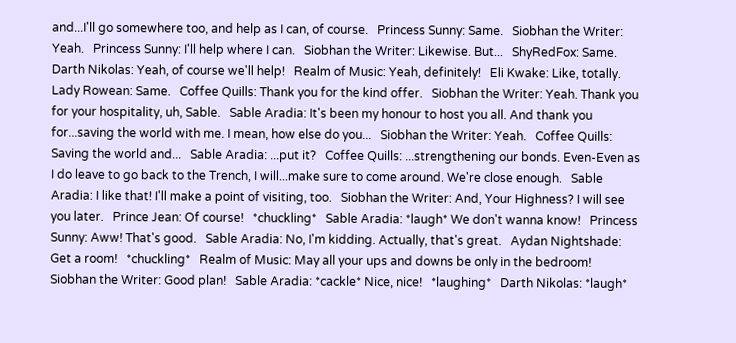and...I'll go somewhere too, and help as I can, of course.   Princess Sunny: Same.   Siobhan the Writer: Yeah.   Princess Sunny: I'll help where I can.   Siobhan the Writer: Likewise. But...   ShyRedFox: Same.   Darth Nikolas: Yeah, of course we'll help!   Realm of Music: Yeah, definitely!   Eli Kwake: Like, totally.   Lady Rowean: Same.   Coffee Quills: Thank you for the kind offer.   Siobhan the Writer: Yeah. Thank you for your hospitality, uh, Sable.   Sable Aradia: It's been my honour to host you all. And thank you for...saving the world with me. I mean, how else do you...   Siobhan the Writer: Yeah.   Coffee Quills: Saving the world and...   Sable Aradia: ...put it?   Coffee Quills: ...strengthening our bonds. Even-Even as I do leave to go back to the Trench, I will...make sure to come around. We're close enough.   Sable Aradia: I like that! I'll make a point of visiting, too.   Siobhan the Writer: And, Your Highness? I will see you later.   Prince Jean: Of course!   *chuckling*   Sable Aradia: *laugh* We don't wanna know!   Princess Sunny: Aww! That's good.   Sable Aradia: No, I'm kidding. Actually, that's great.   Aydan Nightshade: Get a room!   *chuckling*   Realm of Music: May all your ups and downs be only in the bedroom!   Siobhan the Writer: Good plan!   Sable Aradia: *cackle* Nice, nice!   *laughing*   Darth Nikolas: *laugh*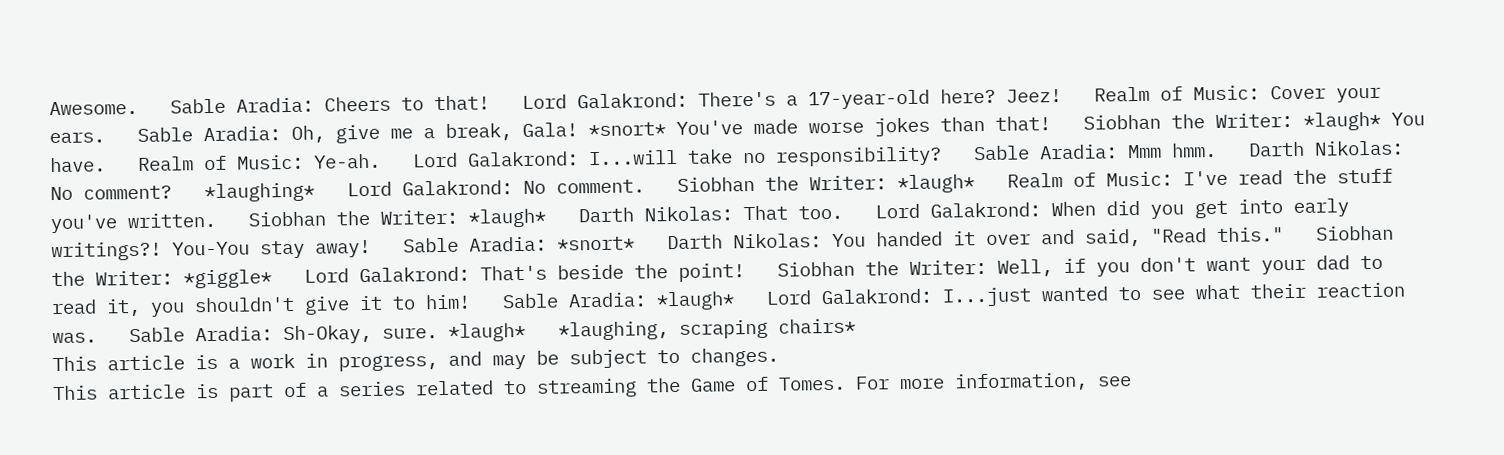Awesome.   Sable Aradia: Cheers to that!   Lord Galakrond: There's a 17-year-old here? Jeez!   Realm of Music: Cover your ears.   Sable Aradia: Oh, give me a break, Gala! *snort* You've made worse jokes than that!   Siobhan the Writer: *laugh* You have.   Realm of Music: Ye-ah.   Lord Galakrond: I...will take no responsibility?   Sable Aradia: Mmm hmm.   Darth Nikolas: No comment?   *laughing*   Lord Galakrond: No comment.   Siobhan the Writer: *laugh*   Realm of Music: I've read the stuff you've written.   Siobhan the Writer: *laugh*   Darth Nikolas: That too.   Lord Galakrond: When did you get into early writings?! You-You stay away!   Sable Aradia: *snort*   Darth Nikolas: You handed it over and said, "Read this."   Siobhan the Writer: *giggle*   Lord Galakrond: That's beside the point!   Siobhan the Writer: Well, if you don't want your dad to read it, you shouldn't give it to him!   Sable Aradia: *laugh*   Lord Galakrond: I...just wanted to see what their reaction was.   Sable Aradia: Sh-Okay, sure. *laugh*   *laughing, scraping chairs*
This article is a work in progress, and may be subject to changes.
This article is part of a series related to streaming the Game of Tomes. For more information, see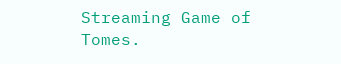Streaming Game of Tomes.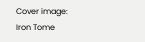Cover image: Iron Tome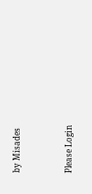by Misades


Please Login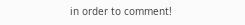in order to comment!